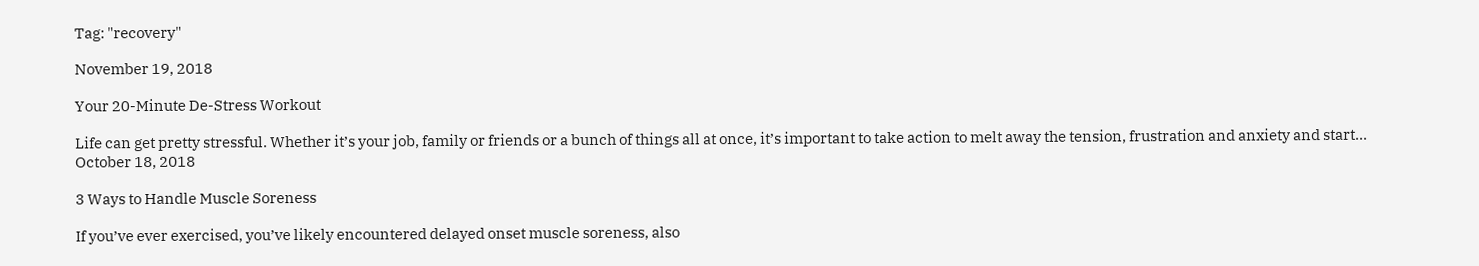Tag: "recovery"

November 19, 2018

Your 20-Minute De-Stress Workout

Life can get pretty stressful. Whether it’s your job, family or friends or a bunch of things all at once, it’s important to take action to melt away the tension, frustration and anxiety and start...
October 18, 2018

3 Ways to Handle Muscle Soreness

If you’ve ever exercised, you’ve likely encountered delayed onset muscle soreness, also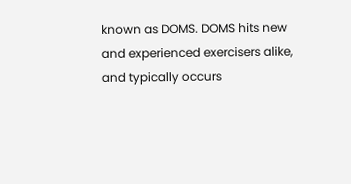known as DOMS. DOMS hits new and experienced exercisers alike, and typically occurs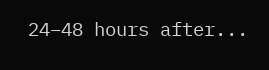24–48 hours after...